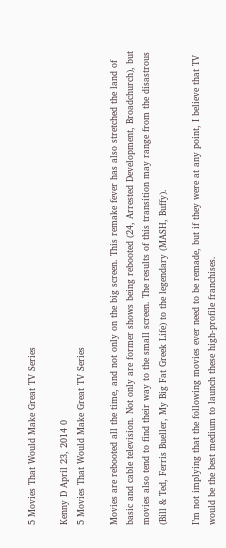5 Movies That Would Make Great TV Series

Kenny D April 23, 2014 0
5 Movies That Would Make Great TV Series

Movies are rebooted all the time, and not only on the big screen. This remake fever has also stretched the land of basic and cable television. Not only are former shows being rebooted (24, Arrested Development, Broadchurch), but movies also tend to find their way to the small screen. The results of this transition may range from the disastrous (Bill & Ted, Ferris Bueller, My Big Fat Greek Life) to the legendary (MASH, Buffy).

I’m not implying that the following movies ever need to be remade, but if they were at any point, I believe that TV would be the best medium to launch these high-profile franchises.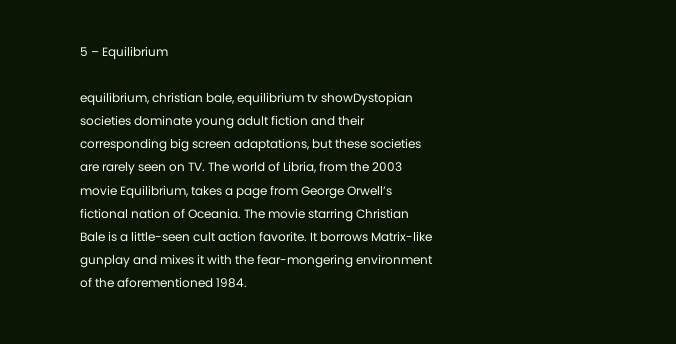5 – Equilibrium

equilibrium, christian bale, equilibrium tv showDystopian societies dominate young adult fiction and their corresponding big screen adaptations, but these societies are rarely seen on TV. The world of Libria, from the 2003 movie Equilibrium, takes a page from George Orwell’s fictional nation of Oceania. The movie starring Christian Bale is a little-seen cult action favorite. It borrows Matrix-like gunplay and mixes it with the fear-mongering environment of the aforementioned 1984.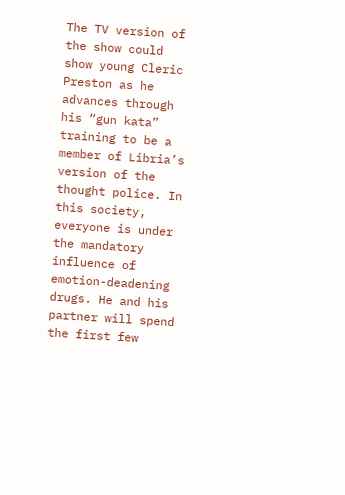The TV version of the show could show young Cleric Preston as he advances through his “gun kata” training to be a member of Libria’s version of the thought police. In this society, everyone is under the mandatory influence of emotion-deadening drugs. He and his partner will spend the first few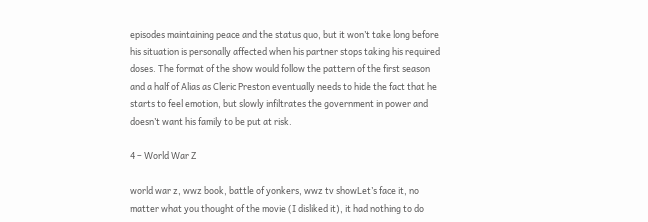episodes maintaining peace and the status quo, but it won’t take long before his situation is personally affected when his partner stops taking his required doses. The format of the show would follow the pattern of the first season and a half of Alias as Cleric Preston eventually needs to hide the fact that he starts to feel emotion, but slowly infiltrates the government in power and doesn’t want his family to be put at risk.

4 – World War Z

world war z, wwz book, battle of yonkers, wwz tv showLet’s face it, no matter what you thought of the movie (I disliked it), it had nothing to do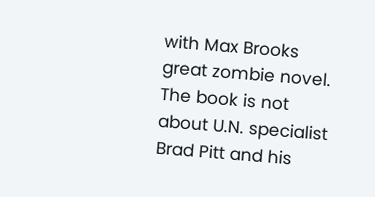with Max Brooks great zombie novel. The book is not about U.N. specialist Brad Pitt and his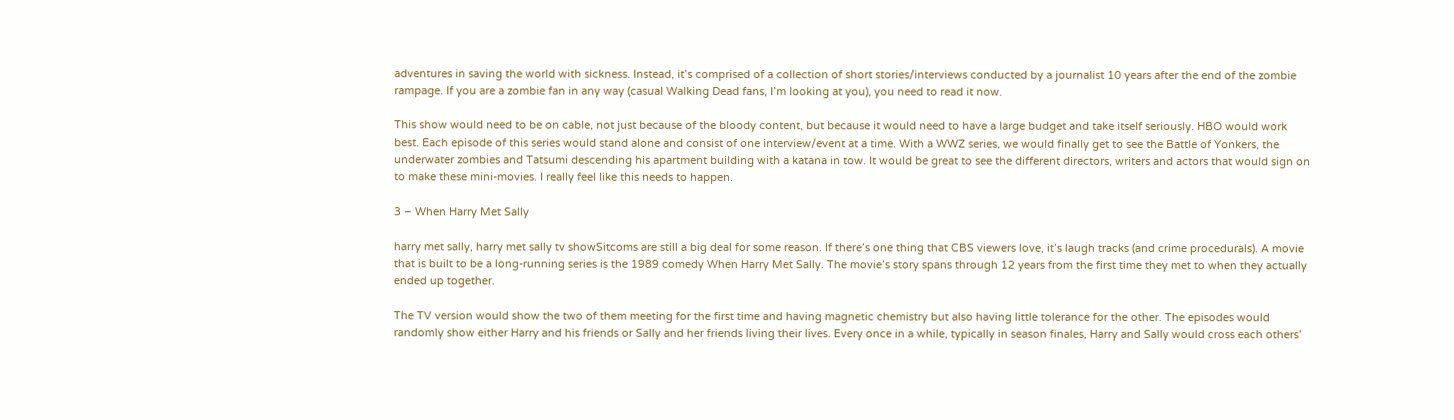adventures in saving the world with sickness. Instead, it’s comprised of a collection of short stories/interviews conducted by a journalist 10 years after the end of the zombie rampage. If you are a zombie fan in any way (casual Walking Dead fans, I’m looking at you), you need to read it now.

This show would need to be on cable, not just because of the bloody content, but because it would need to have a large budget and take itself seriously. HBO would work best. Each episode of this series would stand alone and consist of one interview/event at a time. With a WWZ series, we would finally get to see the Battle of Yonkers, the underwater zombies and Tatsumi descending his apartment building with a katana in tow. It would be great to see the different directors, writers and actors that would sign on to make these mini-movies. I really feel like this needs to happen.

3 – When Harry Met Sally

harry met sally, harry met sally tv showSitcoms are still a big deal for some reason. If there’s one thing that CBS viewers love, it’s laugh tracks (and crime procedurals). A movie that is built to be a long-running series is the 1989 comedy When Harry Met Sally. The movie’s story spans through 12 years from the first time they met to when they actually ended up together.

The TV version would show the two of them meeting for the first time and having magnetic chemistry but also having little tolerance for the other. The episodes would randomly show either Harry and his friends or Sally and her friends living their lives. Every once in a while, typically in season finales, Harry and Sally would cross each others’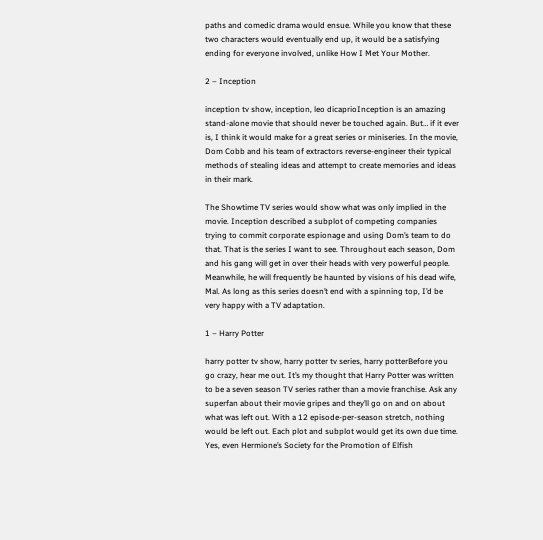paths and comedic drama would ensue. While you know that these two characters would eventually end up, it would be a satisfying ending for everyone involved, unlike How I Met Your Mother.

2 – Inception

inception tv show, inception, leo dicaprioInception is an amazing stand-alone movie that should never be touched again. But… if it ever is, I think it would make for a great series or miniseries. In the movie, Dom Cobb and his team of extractors reverse-engineer their typical methods of stealing ideas and attempt to create memories and ideas in their mark.

The Showtime TV series would show what was only implied in the movie. Inception described a subplot of competing companies trying to commit corporate espionage and using Dom’s team to do that. That is the series I want to see. Throughout each season, Dom and his gang will get in over their heads with very powerful people. Meanwhile, he will frequently be haunted by visions of his dead wife, Mal. As long as this series doesn’t end with a spinning top, I’d be very happy with a TV adaptation.

1 – Harry Potter

harry potter tv show, harry potter tv series, harry potterBefore you go crazy, hear me out. It’s my thought that Harry Potter was written to be a seven season TV series rather than a movie franchise. Ask any superfan about their movie gripes and they’ll go on and on about what was left out. With a 12 episode-per-season stretch, nothing would be left out. Each plot and subplot would get its own due time. Yes, even Hermione’s Society for the Promotion of Elfish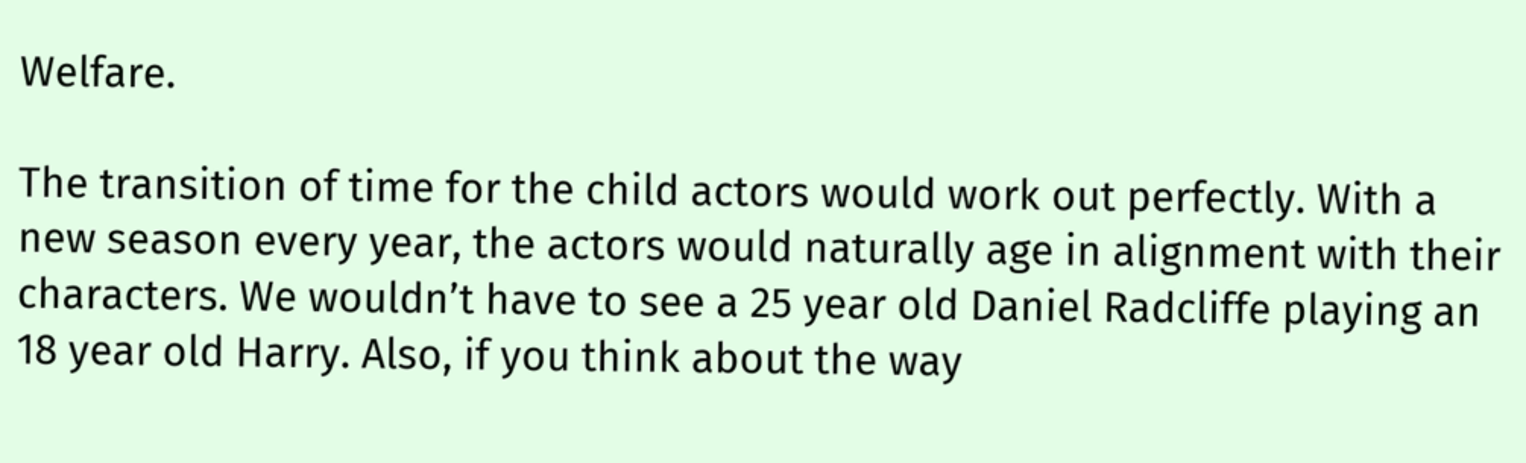Welfare.

The transition of time for the child actors would work out perfectly. With a new season every year, the actors would naturally age in alignment with their characters. We wouldn’t have to see a 25 year old Daniel Radcliffe playing an 18 year old Harry. Also, if you think about the way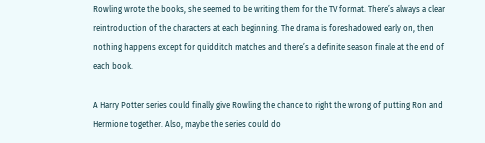Rowling wrote the books, she seemed to be writing them for the TV format. There’s always a clear reintroduction of the characters at each beginning. The drama is foreshadowed early on, then nothing happens except for quidditch matches and there’s a definite season finale at the end of each book.

A Harry Potter series could finally give Rowling the chance to right the wrong of putting Ron and Hermione together. Also, maybe the series could do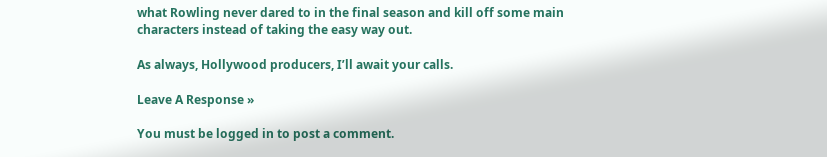what Rowling never dared to in the final season and kill off some main characters instead of taking the easy way out.

As always, Hollywood producers, I’ll await your calls.

Leave A Response »

You must be logged in to post a comment.